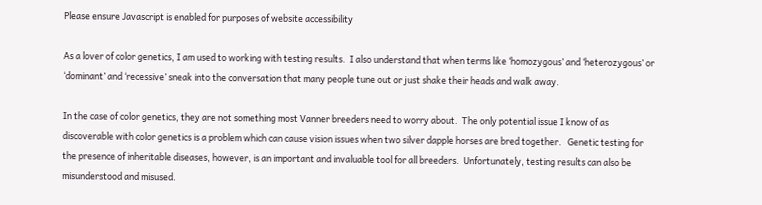Please ensure Javascript is enabled for purposes of website accessibility

As a lover of color genetics, I am used to working with testing results.  I also understand that when terms like ‘homozygous’ and ‘heterozygous’ or ‘dominant’ and ‘recessive’ sneak into the conversation that many people tune out or just shake their heads and walk away.

In the case of color genetics, they are not something most Vanner breeders need to worry about.  The only potential issue I know of as discoverable with color genetics is a problem which can cause vision issues when two silver dapple horses are bred together.   Genetic testing for the presence of inheritable diseases, however, is an important and invaluable tool for all breeders.  Unfortunately, testing results can also be misunderstood and misused.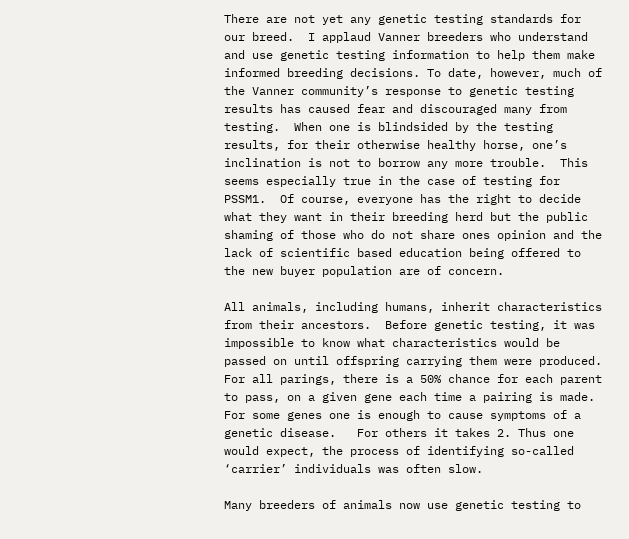There are not yet any genetic testing standards for our breed.  I applaud Vanner breeders who understand and use genetic testing information to help them make informed breeding decisions. To date, however, much of the Vanner community’s response to genetic testing results has caused fear and discouraged many from testing.  When one is blindsided by the testing results, for their otherwise healthy horse, one’s inclination is not to borrow any more trouble.  This seems especially true in the case of testing for PSSM1.  Of course, everyone has the right to decide what they want in their breeding herd but the public shaming of those who do not share ones opinion and the lack of scientific based education being offered to the new buyer population are of concern.

All animals, including humans, inherit characteristics from their ancestors.  Before genetic testing, it was impossible to know what characteristics would be passed on until offspring carrying them were produced.  For all parings, there is a 50% chance for each parent to pass, on a given gene each time a pairing is made.  For some genes one is enough to cause symptoms of a genetic disease.   For others it takes 2. Thus one would expect, the process of identifying so-called ‘carrier’ individuals was often slow.

Many breeders of animals now use genetic testing to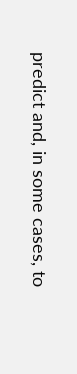predict and, in some cases, to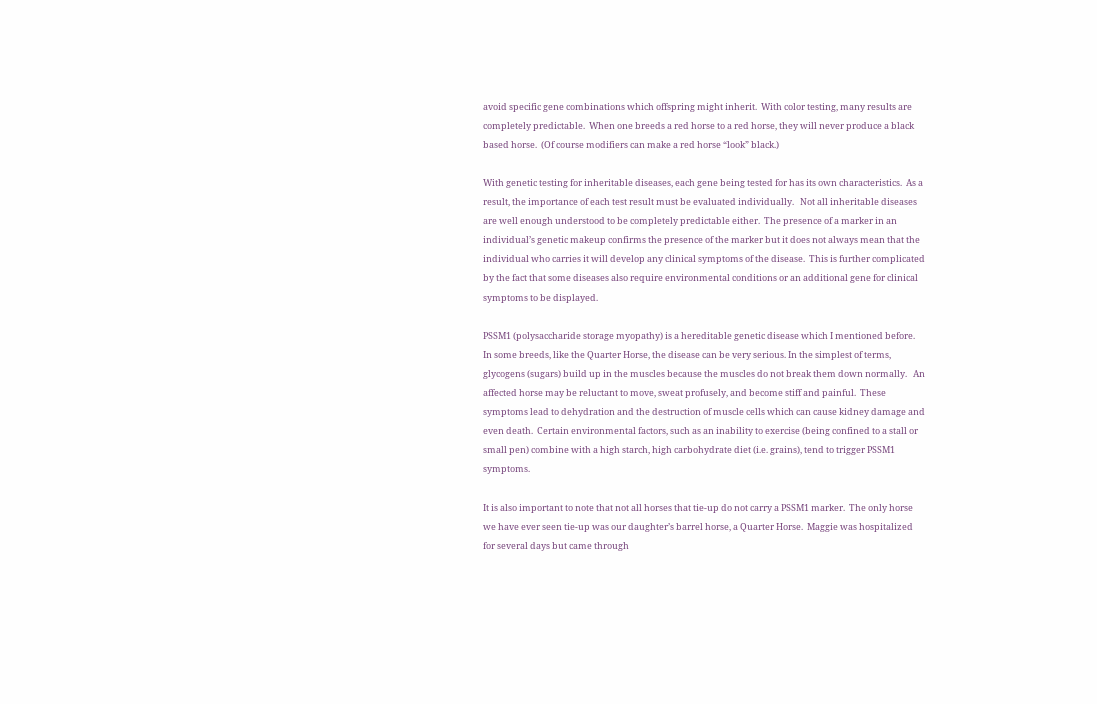avoid specific gene combinations which offspring might inherit.  With color testing, many results are completely predictable.  When one breeds a red horse to a red horse, they will never produce a black based horse.  (Of course modifiers can make a red horse “look” black.)

With genetic testing for inheritable diseases, each gene being tested for has its own characteristics.  As a result, the importance of each test result must be evaluated individually.   Not all inheritable diseases are well enough understood to be completely predictable either.  The presence of a marker in an individual’s genetic makeup confirms the presence of the marker but it does not always mean that the individual who carries it will develop any clinical symptoms of the disease.  This is further complicated by the fact that some diseases also require environmental conditions or an additional gene for clinical symptoms to be displayed.

PSSM1 (polysaccharide storage myopathy) is a hereditable genetic disease which I mentioned before.  In some breeds, like the Quarter Horse, the disease can be very serious. In the simplest of terms, glycogens (sugars) build up in the muscles because the muscles do not break them down normally.   An affected horse may be reluctant to move, sweat profusely, and become stiff and painful.  These symptoms lead to dehydration and the destruction of muscle cells which can cause kidney damage and even death.  Certain environmental factors, such as an inability to exercise (being confined to a stall or small pen) combine with a high starch, high carbohydrate diet (i.e. grains), tend to trigger PSSM1 symptoms.

It is also important to note that not all horses that tie-up do not carry a PSSM1 marker.  The only horse we have ever seen tie-up was our daughter’s barrel horse, a Quarter Horse.  Maggie was hospitalized for several days but came through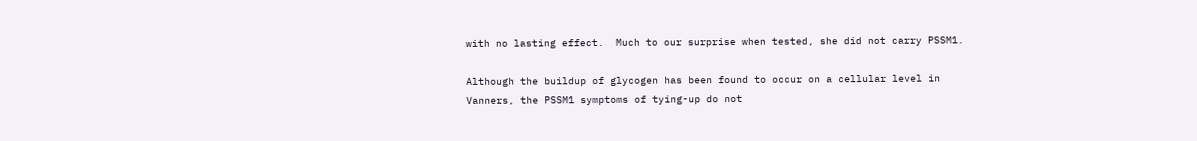with no lasting effect.  Much to our surprise when tested, she did not carry PSSM1.

Although the buildup of glycogen has been found to occur on a cellular level in Vanners, the PSSM1 symptoms of tying-up do not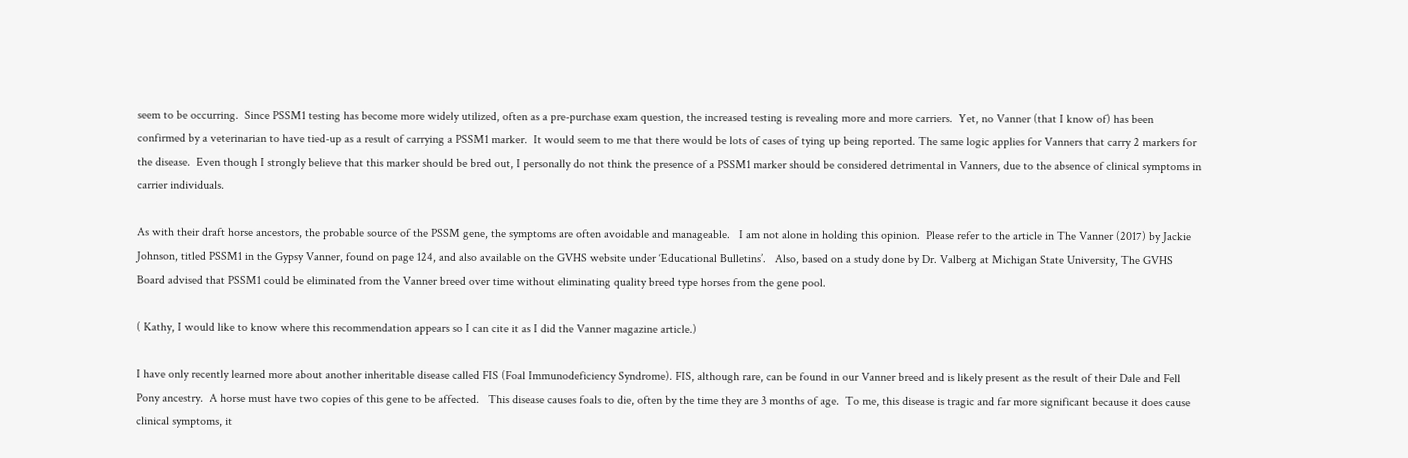seem to be occurring.  Since PSSM1 testing has become more widely utilized, often as a pre-purchase exam question, the increased testing is revealing more and more carriers.  Yet, no Vanner (that I know of) has been confirmed by a veterinarian to have tied-up as a result of carrying a PSSM1 marker.  It would seem to me that there would be lots of cases of tying up being reported. The same logic applies for Vanners that carry 2 markers for the disease.  Even though I strongly believe that this marker should be bred out, I personally do not think the presence of a PSSM1 marker should be considered detrimental in Vanners, due to the absence of clinical symptoms in carrier individuals.

As with their draft horse ancestors, the probable source of the PSSM gene, the symptoms are often avoidable and manageable.   I am not alone in holding this opinion.  Please refer to the article in The Vanner (2017) by Jackie Johnson, titled PSSM1 in the Gypsy Vanner, found on page 124, and also available on the GVHS website under ‘Educational Bulletins’.   Also, based on a study done by Dr. Valberg at Michigan State University, The GVHS Board advised that PSSM1 could be eliminated from the Vanner breed over time without eliminating quality breed type horses from the gene pool.

( Kathy, I would like to know where this recommendation appears so I can cite it as I did the Vanner magazine article.)

I have only recently learned more about another inheritable disease called FIS (Foal Immunodeficiency Syndrome). FIS, although rare, can be found in our Vanner breed and is likely present as the result of their Dale and Fell Pony ancestry.  A horse must have two copies of this gene to be affected.   This disease causes foals to die, often by the time they are 3 months of age.  To me, this disease is tragic and far more significant because it does cause clinical symptoms, it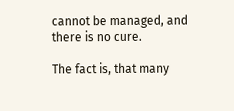cannot be managed, and there is no cure.

The fact is, that many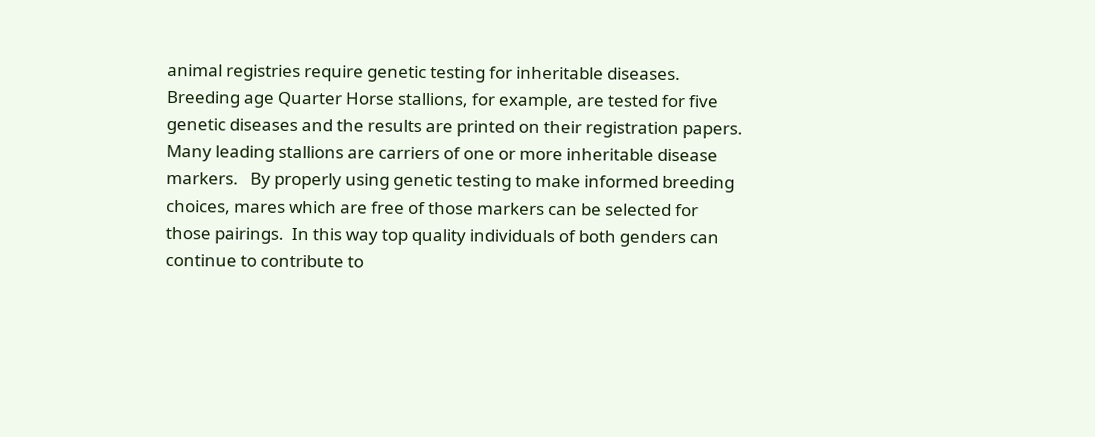animal registries require genetic testing for inheritable diseases.  Breeding age Quarter Horse stallions, for example, are tested for five genetic diseases and the results are printed on their registration papers.  Many leading stallions are carriers of one or more inheritable disease markers.   By properly using genetic testing to make informed breeding choices, mares which are free of those markers can be selected for those pairings.  In this way top quality individuals of both genders can continue to contribute to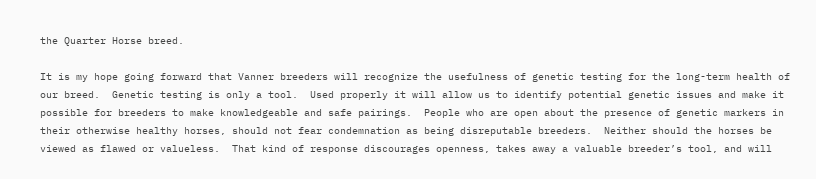the Quarter Horse breed.

It is my hope going forward that Vanner breeders will recognize the usefulness of genetic testing for the long-term health of our breed.  Genetic testing is only a tool.  Used properly it will allow us to identify potential genetic issues and make it possible for breeders to make knowledgeable and safe pairings.  People who are open about the presence of genetic markers in their otherwise healthy horses, should not fear condemnation as being disreputable breeders.  Neither should the horses be viewed as flawed or valueless.  That kind of response discourages openness, takes away a valuable breeder’s tool, and will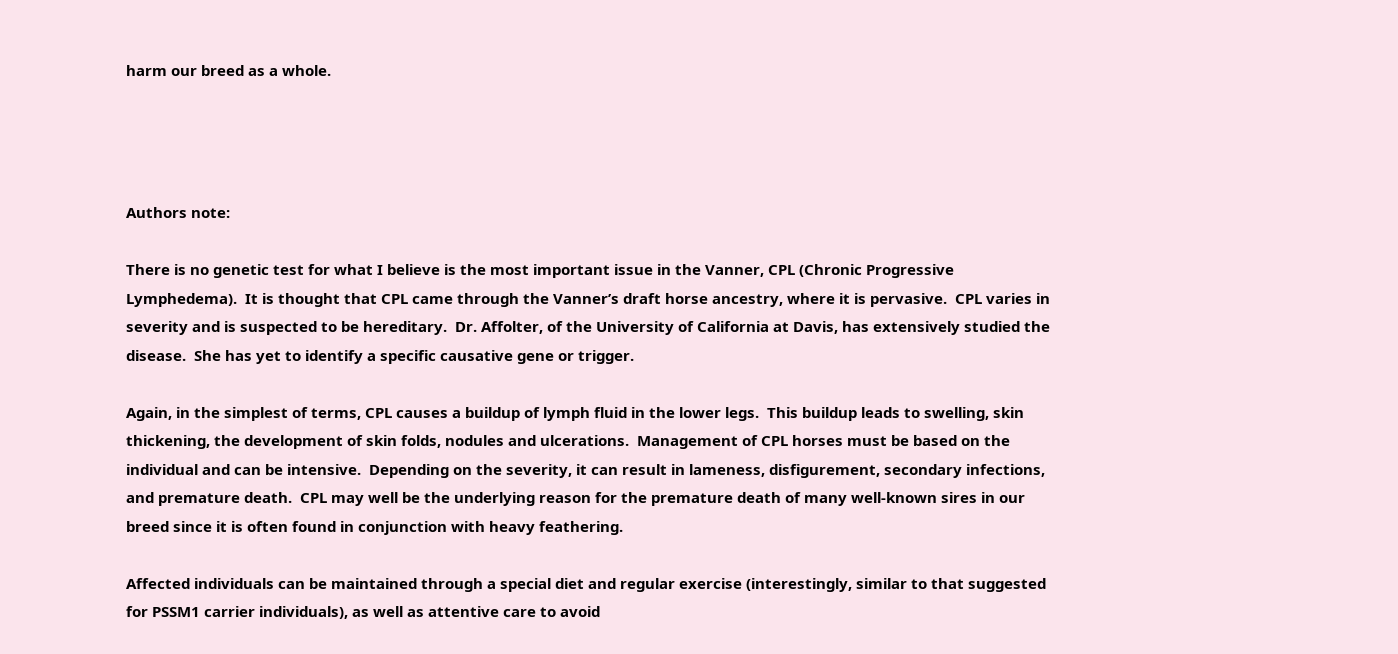harm our breed as a whole.




Authors note:

There is no genetic test for what I believe is the most important issue in the Vanner, CPL (Chronic Progressive Lymphedema).  It is thought that CPL came through the Vanner’s draft horse ancestry, where it is pervasive.  CPL varies in severity and is suspected to be hereditary.  Dr. Affolter, of the University of California at Davis, has extensively studied the disease.  She has yet to identify a specific causative gene or trigger.

Again, in the simplest of terms, CPL causes a buildup of lymph fluid in the lower legs.  This buildup leads to swelling, skin thickening, the development of skin folds, nodules and ulcerations.  Management of CPL horses must be based on the individual and can be intensive.  Depending on the severity, it can result in lameness, disfigurement, secondary infections, and premature death.  CPL may well be the underlying reason for the premature death of many well-known sires in our breed since it is often found in conjunction with heavy feathering.

Affected individuals can be maintained through a special diet and regular exercise (interestingly, similar to that suggested for PSSM1 carrier individuals), as well as attentive care to avoid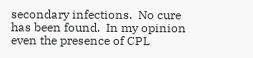secondary infections.  No cure has been found.  In my opinion even the presence of CPL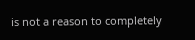is not a reason to completely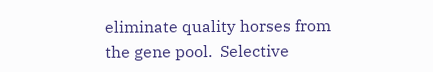eliminate quality horses from the gene pool.  Selective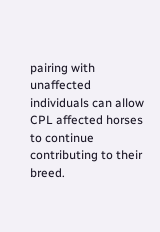pairing with unaffected individuals can allow CPL affected horses to continue contributing to their breed.